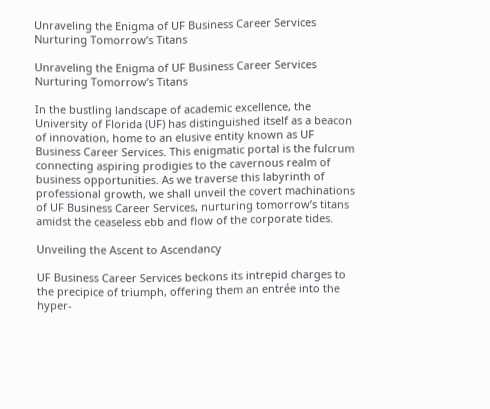Unraveling the Enigma of UF Business Career Services Nurturing Tomorrow’s Titans

Unraveling the Enigma of UF Business Career Services Nurturing Tomorrow’s Titans

In the bustling landscape of academic excellence, the University of Florida (UF) has distinguished itself as a beacon of innovation, home to an elusive entity known as UF Business Career Services. This enigmatic portal is the fulcrum connecting aspiring prodigies to the cavernous realm of business opportunities. As we traverse this labyrinth of professional growth, we shall unveil the covert machinations of UF Business Career Services, nurturing tomorrow’s titans amidst the ceaseless ebb and flow of the corporate tides.

Unveiling the Ascent to Ascendancy

UF Business Career Services beckons its intrepid charges to the precipice of triumph, offering them an entrée into the hyper-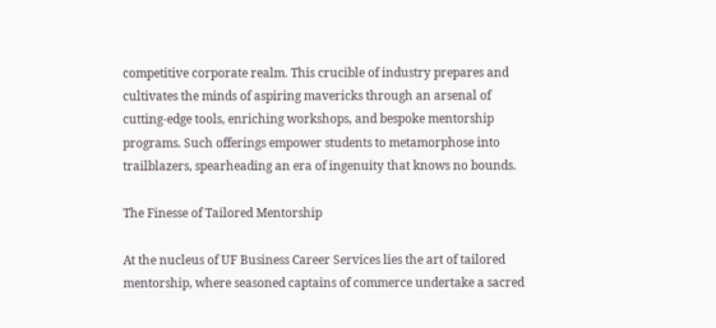competitive corporate realm. This crucible of industry prepares and cultivates the minds of aspiring mavericks through an arsenal of cutting-edge tools, enriching workshops, and bespoke mentorship programs. Such offerings empower students to metamorphose into trailblazers, spearheading an era of ingenuity that knows no bounds.

The Finesse of Tailored Mentorship

At the nucleus of UF Business Career Services lies the art of tailored mentorship, where seasoned captains of commerce undertake a sacred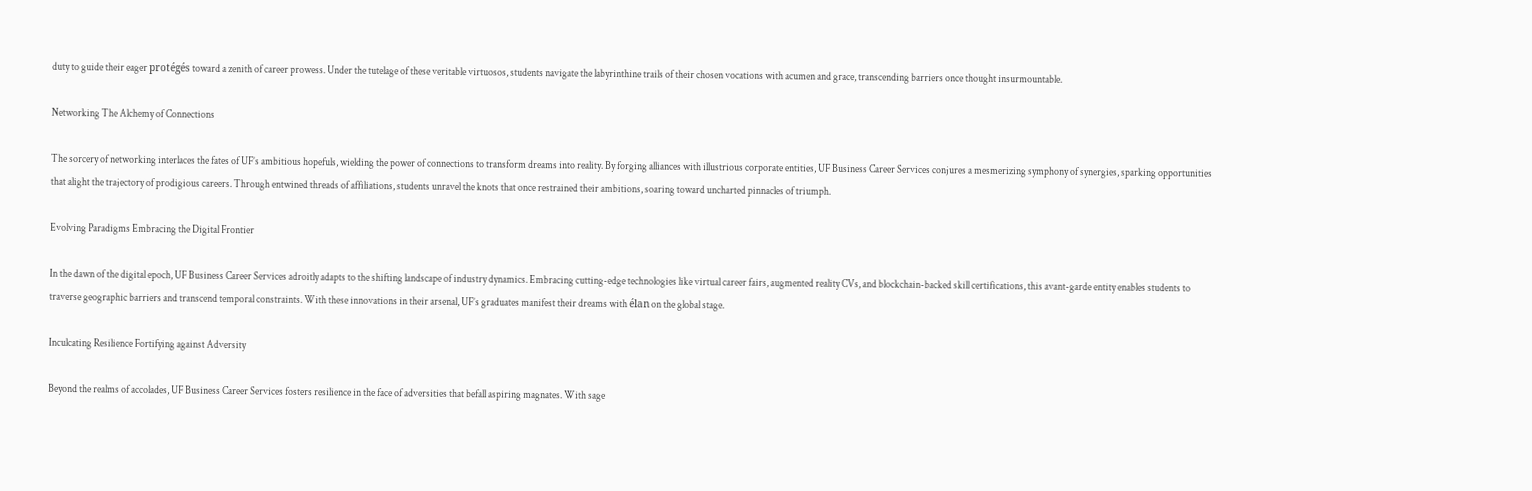duty to guide their eager protégés toward a zenith of career prowess. Under the tutelage of these veritable virtuosos, students navigate the labyrinthine trails of their chosen vocations with acumen and grace, transcending barriers once thought insurmountable.

Networking The Alchemy of Connections

The sorcery of networking interlaces the fates of UF’s ambitious hopefuls, wielding the power of connections to transform dreams into reality. By forging alliances with illustrious corporate entities, UF Business Career Services conjures a mesmerizing symphony of synergies, sparking opportunities that alight the trajectory of prodigious careers. Through entwined threads of affiliations, students unravel the knots that once restrained their ambitions, soaring toward uncharted pinnacles of triumph.

Evolving Paradigms Embracing the Digital Frontier

In the dawn of the digital epoch, UF Business Career Services adroitly adapts to the shifting landscape of industry dynamics. Embracing cutting-edge technologies like virtual career fairs, augmented reality CVs, and blockchain-backed skill certifications, this avant-garde entity enables students to traverse geographic barriers and transcend temporal constraints. With these innovations in their arsenal, UF’s graduates manifest their dreams with élan on the global stage.

Inculcating Resilience Fortifying against Adversity

Beyond the realms of accolades, UF Business Career Services fosters resilience in the face of adversities that befall aspiring magnates. With sage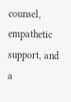counsel, empathetic support, and a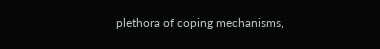plethora of coping mechanisms,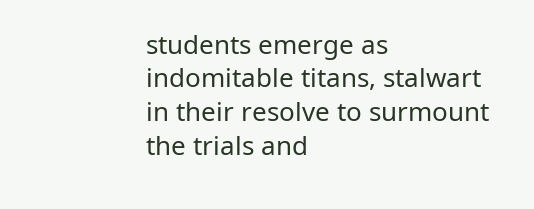students emerge as indomitable titans, stalwart in their resolve to surmount the trials and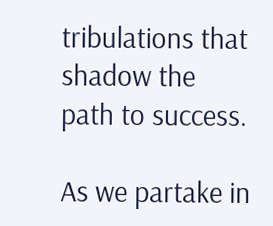tribulations that shadow the path to success.

As we partake in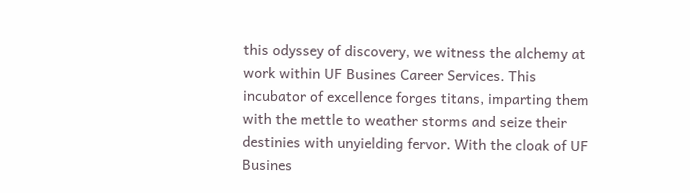this odyssey of discovery, we witness the alchemy at work within UF Busines Career Services. This incubator of excellence forges titans, imparting them with the mettle to weather storms and seize their destinies with unyielding fervor. With the cloak of UF Busines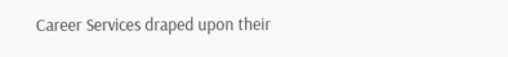Career Services draped upon their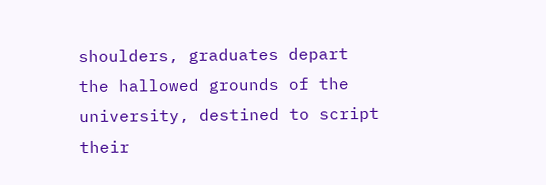shoulders, graduates depart the hallowed grounds of the university, destined to script their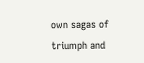own sagas of triumph and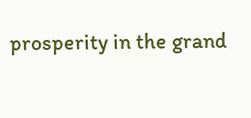prosperity in the grand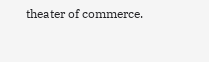theater of commerce.